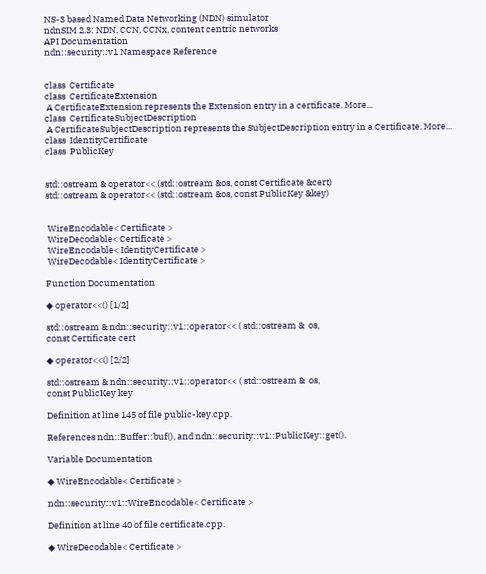NS-3 based Named Data Networking (NDN) simulator
ndnSIM 2.3: NDN, CCN, CCNx, content centric networks
API Documentation
ndn::security::v1 Namespace Reference


class  Certificate
class  CertificateExtension
 A CertificateExtension represents the Extension entry in a certificate. More...
class  CertificateSubjectDescription
 A CertificateSubjectDescription represents the SubjectDescription entry in a Certificate. More...
class  IdentityCertificate
class  PublicKey


std::ostream & operator<< (std::ostream &os, const Certificate &cert)
std::ostream & operator<< (std::ostream &os, const PublicKey &key)


 WireEncodable< Certificate >
 WireDecodable< Certificate >
 WireEncodable< IdentityCertificate >
 WireDecodable< IdentityCertificate >

Function Documentation

◆ operator<<() [1/2]

std::ostream & ndn::security::v1::operator<< ( std::ostream &  os,
const Certificate cert

◆ operator<<() [2/2]

std::ostream & ndn::security::v1::operator<< ( std::ostream &  os,
const PublicKey key

Definition at line 145 of file public-key.cpp.

References ndn::Buffer::buf(), and ndn::security::v1::PublicKey::get().

Variable Documentation

◆ WireEncodable< Certificate >

ndn::security::v1::WireEncodable< Certificate >

Definition at line 40 of file certificate.cpp.

◆ WireDecodable< Certificate >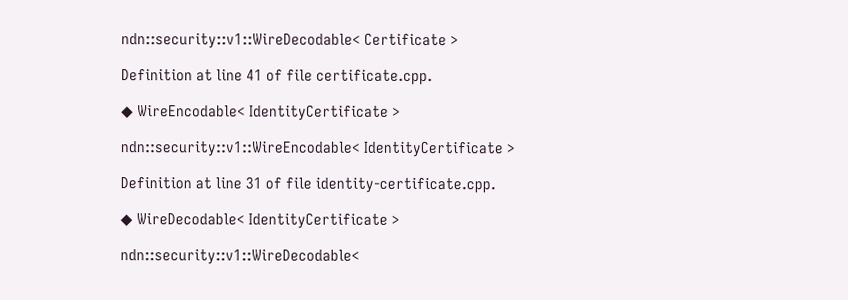ndn::security::v1::WireDecodable< Certificate >

Definition at line 41 of file certificate.cpp.

◆ WireEncodable< IdentityCertificate >

ndn::security::v1::WireEncodable< IdentityCertificate >

Definition at line 31 of file identity-certificate.cpp.

◆ WireDecodable< IdentityCertificate >

ndn::security::v1::WireDecodable<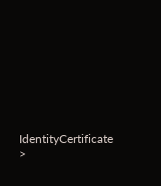IdentityCertificate >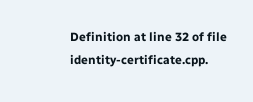Definition at line 32 of file identity-certificate.cpp.